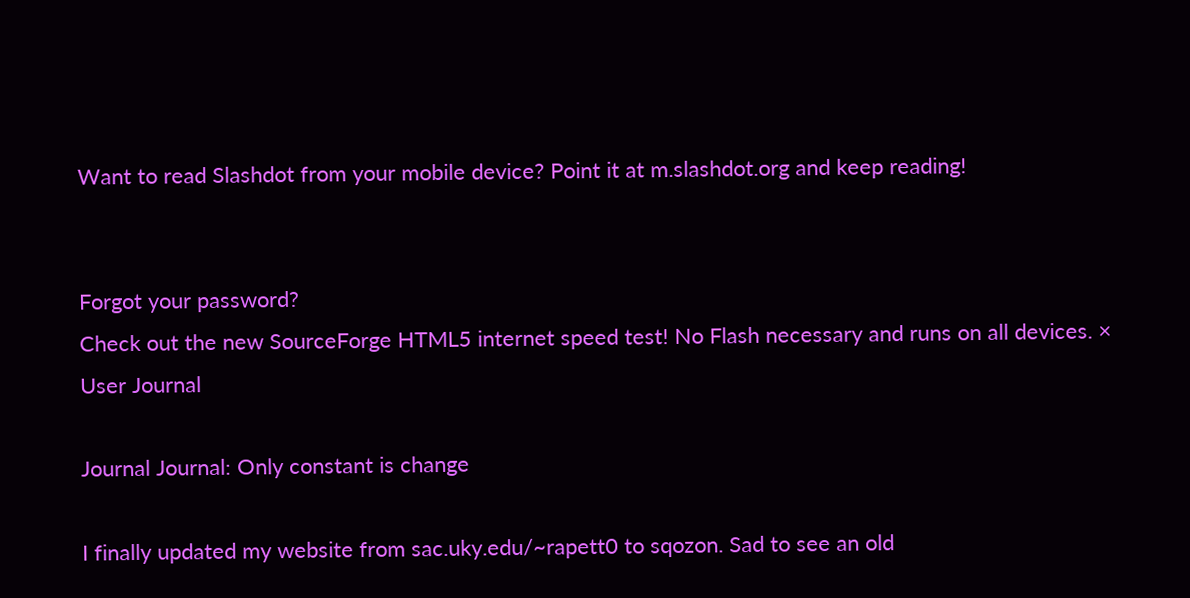Want to read Slashdot from your mobile device? Point it at m.slashdot.org and keep reading!


Forgot your password?
Check out the new SourceForge HTML5 internet speed test! No Flash necessary and runs on all devices. ×
User Journal

Journal Journal: Only constant is change

I finally updated my website from sac.uky.edu/~rapett0 to sqozon. Sad to see an old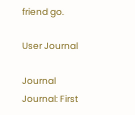friend go.

User Journal

Journal Journal: First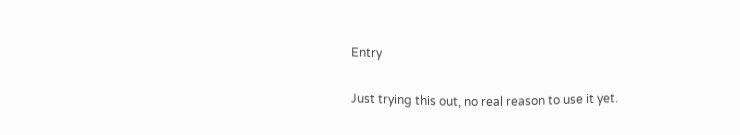Entry

Just trying this out, no real reason to use it yet.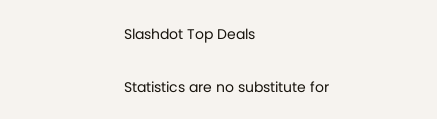Slashdot Top Deals

Statistics are no substitute for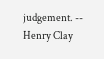judgement. -- Henry Clay